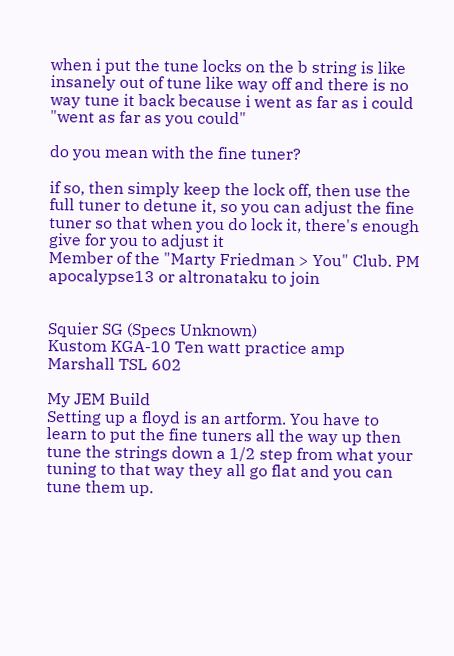when i put the tune locks on the b string is like insanely out of tune like way off and there is no way tune it back because i went as far as i could
"went as far as you could"

do you mean with the fine tuner?

if so, then simply keep the lock off, then use the full tuner to detune it, so you can adjust the fine tuner so that when you do lock it, there's enough give for you to adjust it
Member of the "Marty Friedman > You" Club. PM apocalypse13 or altronataku to join


Squier SG (Specs Unknown)
Kustom KGA-10 Ten watt practice amp
Marshall TSL 602

My JEM Build
Setting up a floyd is an artform. You have to learn to put the fine tuners all the way up then tune the strings down a 1/2 step from what your tuning to that way they all go flat and you can tune them up.